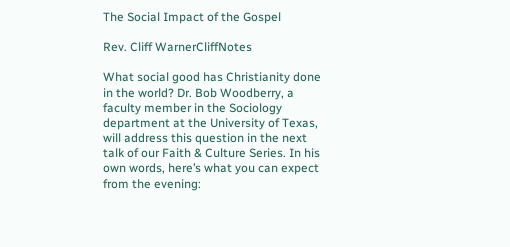The Social Impact of the Gospel

Rev. Cliff WarnerCliffNotes

What social good has Christianity done in the world? Dr. Bob Woodberry, a faculty member in the Sociology department at the University of Texas, will address this question in the next talk of our Faith & Culture Series. In his own words, here’s what you can expect from the evening: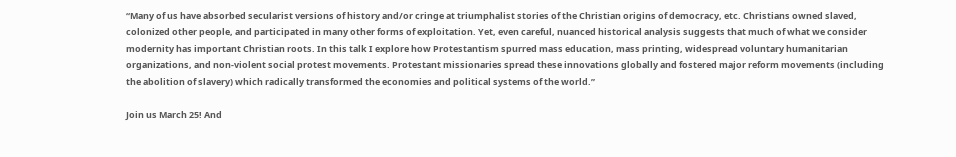“Many of us have absorbed secularist versions of history and/or cringe at triumphalist stories of the Christian origins of democracy, etc. Christians owned slaved, colonized other people, and participated in many other forms of exploitation. Yet, even careful, nuanced historical analysis suggests that much of what we consider modernity has important Christian roots. In this talk I explore how Protestantism spurred mass education, mass printing, widespread voluntary humanitarian organizations, and non-violent social protest movements. Protestant missionaries spread these innovations globally and fostered major reform movements (including the abolition of slavery) which radically transformed the economies and political systems of the world.”

Join us March 25! And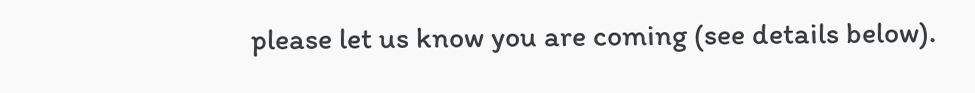please let us know you are coming (see details below).